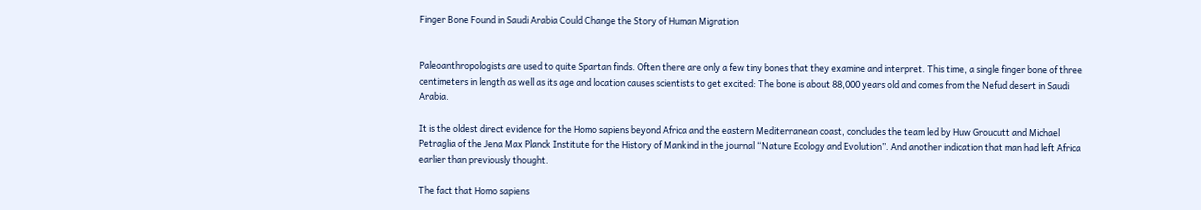Finger Bone Found in Saudi Arabia Could Change the Story of Human Migration


Paleoanthropologists are used to quite Spartan finds. Often there are only a few tiny bones that they examine and interpret. This time, a single finger bone of three centimeters in length as well as its age and location causes scientists to get excited: The bone is about 88,000 years old and comes from the Nefud desert in Saudi Arabia.

It is the oldest direct evidence for the Homo sapiens beyond Africa and the eastern Mediterranean coast, concludes the team led by Huw Groucutt and Michael Petraglia of the Jena Max Planck Institute for the History of Mankind in the journal “Nature Ecology and Evolution”. And another indication that man had left Africa earlier than previously thought.

The fact that Homo sapiens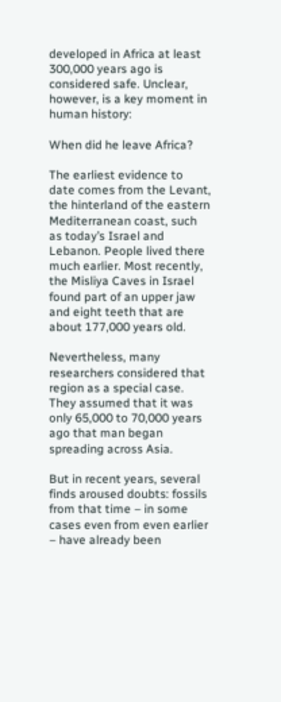developed in Africa at least 300,000 years ago is considered safe. Unclear, however, is a key moment in human history:

When did he leave Africa?

The earliest evidence to date comes from the Levant, the hinterland of the eastern Mediterranean coast, such as today’s Israel and Lebanon. People lived there much earlier. Most recently, the Misliya Caves in Israel found part of an upper jaw and eight teeth that are about 177,000 years old.

Nevertheless, many researchers considered that region as a special case. They assumed that it was only 65,000 to 70,000 years ago that man began spreading across Asia.

But in recent years, several finds aroused doubts: fossils from that time – in some cases even from even earlier – have already been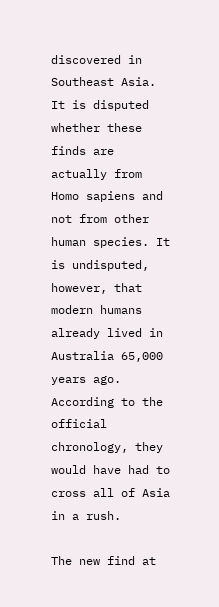discovered in Southeast Asia. It is disputed whether these finds are actually from Homo sapiens and not from other human species. It is undisputed, however, that modern humans already lived in Australia 65,000 years ago. According to the official chronology, they would have had to cross all of Asia in a rush.

The new find at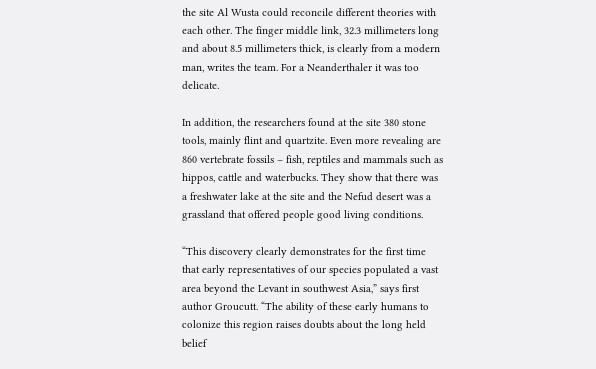the site Al Wusta could reconcile different theories with each other. The finger middle link, 32.3 millimeters long and about 8.5 millimeters thick, is clearly from a modern man, writes the team. For a Neanderthaler it was too delicate.

In addition, the researchers found at the site 380 stone tools, mainly flint and quartzite. Even more revealing are 860 vertebrate fossils – fish, reptiles and mammals such as hippos, cattle and waterbucks. They show that there was a freshwater lake at the site and the Nefud desert was a grassland that offered people good living conditions.

“This discovery clearly demonstrates for the first time that early representatives of our species populated a vast area beyond the Levant in southwest Asia,” says first author Groucutt. “The ability of these early humans to colonize this region raises doubts about the long held belief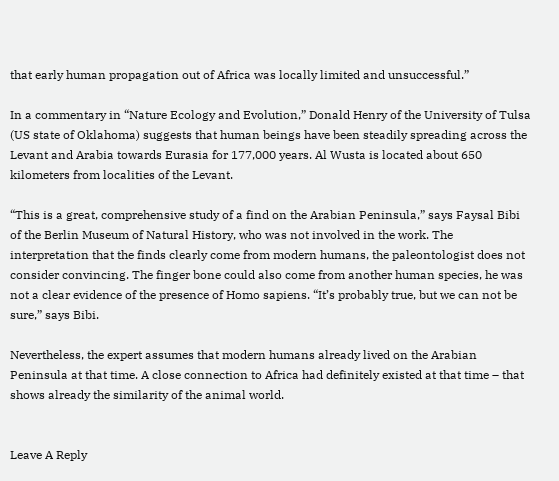that early human propagation out of Africa was locally limited and unsuccessful.”

In a commentary in “Nature Ecology and Evolution,” Donald Henry of the University of Tulsa (US state of Oklahoma) suggests that human beings have been steadily spreading across the Levant and Arabia towards Eurasia for 177,000 years. Al Wusta is located about 650 kilometers from localities of the Levant.

“This is a great, comprehensive study of a find on the Arabian Peninsula,” says Faysal Bibi of the Berlin Museum of Natural History, who was not involved in the work. The interpretation that the finds clearly come from modern humans, the paleontologist does not consider convincing. The finger bone could also come from another human species, he was not a clear evidence of the presence of Homo sapiens. “It’s probably true, but we can not be sure,” says Bibi.

Nevertheless, the expert assumes that modern humans already lived on the Arabian Peninsula at that time. A close connection to Africa had definitely existed at that time – that shows already the similarity of the animal world.


Leave A Reply